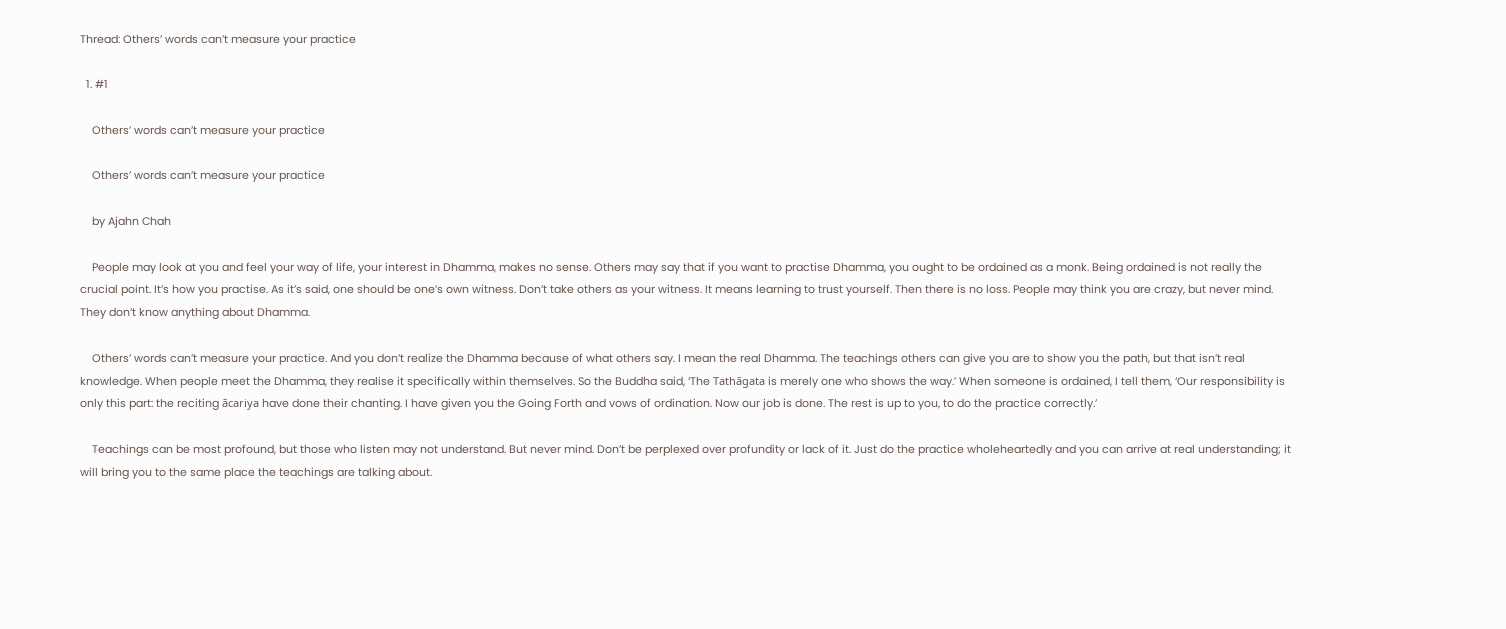Thread: Others’ words can’t measure your practice

  1. #1

    Others’ words can’t measure your practice

    Others’ words can’t measure your practice

    by Ajahn Chah

    People may look at you and feel your way of life, your interest in Dhamma, makes no sense. Others may say that if you want to practise Dhamma, you ought to be ordained as a monk. Being ordained is not really the crucial point. It’s how you practise. As it’s said, one should be one’s own witness. Don’t take others as your witness. It means learning to trust yourself. Then there is no loss. People may think you are crazy, but never mind. They don’t know anything about Dhamma.

    Others’ words can’t measure your practice. And you don’t realize the Dhamma because of what others say. I mean the real Dhamma. The teachings others can give you are to show you the path, but that isn’t real knowledge. When people meet the Dhamma, they realise it specifically within themselves. So the Buddha said, ‘The Tathāgata is merely one who shows the way.’ When someone is ordained, I tell them, ‘Our responsibility is only this part: the reciting ācariya have done their chanting. I have given you the Going Forth and vows of ordination. Now our job is done. The rest is up to you, to do the practice correctly.’

    Teachings can be most profound, but those who listen may not understand. But never mind. Don’t be perplexed over profundity or lack of it. Just do the practice wholeheartedly and you can arrive at real understanding; it will bring you to the same place the teachings are talking about.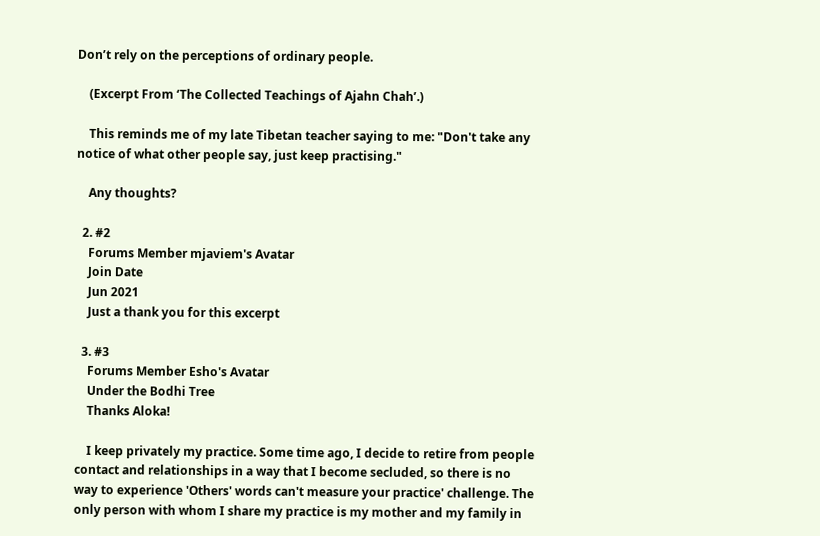Don’t rely on the perceptions of ordinary people.

    (Excerpt From ‘The Collected Teachings of Ajahn Chah’.)

    This reminds me of my late Tibetan teacher saying to me: "Don't take any notice of what other people say, just keep practising."

    Any thoughts?

  2. #2
    Forums Member mjaviem's Avatar
    Join Date
    Jun 2021
    Just a thank you for this excerpt

  3. #3
    Forums Member Esho's Avatar
    Under the Bodhi Tree
    Thanks Aloka!

    I keep privately my practice. Some time ago, I decide to retire from people contact and relationships in a way that I become secluded, so there is no way to experience 'Others' words can't measure your practice' challenge. The only person with whom I share my practice is my mother and my family in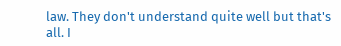law. They don't understand quite well but that's all. I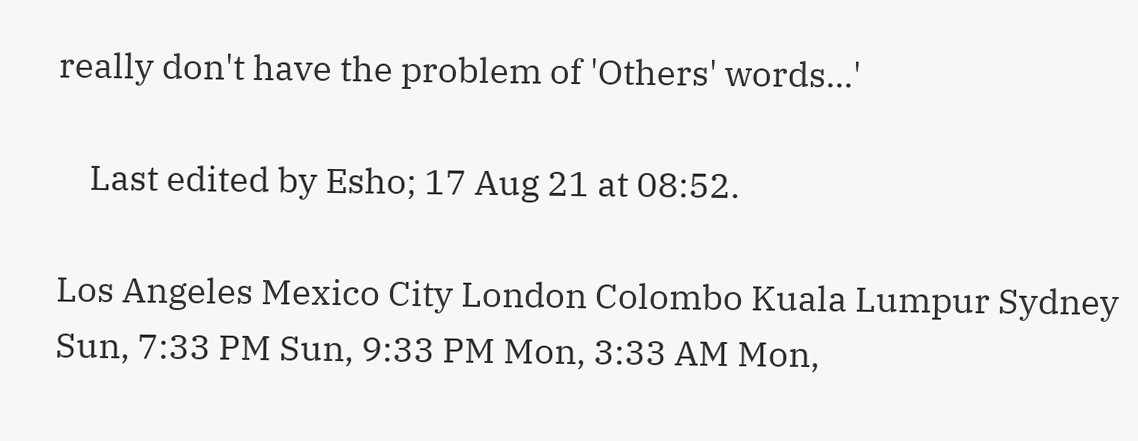really don't have the problem of 'Others' words...'

    Last edited by Esho; 17 Aug 21 at 08:52.

Los Angeles Mexico City London Colombo Kuala Lumpur Sydney
Sun, 7:33 PM Sun, 9:33 PM Mon, 3:33 AM Mon,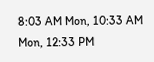8:03 AM Mon, 10:33 AM Mon, 12:33 PM